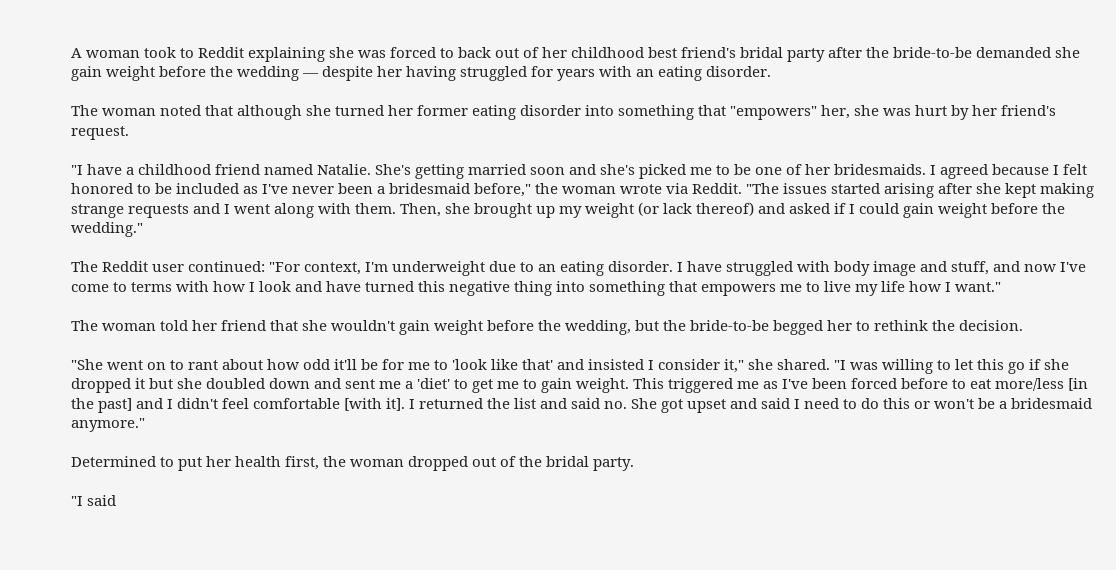A woman took to Reddit explaining she was forced to back out of her childhood best friend's bridal party after the bride-to-be demanded she gain weight before the wedding — despite her having struggled for years with an eating disorder.

The woman noted that although she turned her former eating disorder into something that "empowers" her, she was hurt by her friend's request.

"I have a childhood friend named Natalie. She's getting married soon and she's picked me to be one of her bridesmaids. I agreed because I felt honored to be included as I've never been a bridesmaid before," the woman wrote via Reddit. "The issues started arising after she kept making strange requests and I went along with them. Then, she brought up my weight (or lack thereof) and asked if I could gain weight before the wedding."

The Reddit user continued: "For context, I'm underweight due to an eating disorder. I have struggled with body image and stuff, and now I've come to terms with how I look and have turned this negative thing into something that empowers me to live my life how I want."

The woman told her friend that she wouldn't gain weight before the wedding, but the bride-to-be begged her to rethink the decision.

"She went on to rant about how odd it'll be for me to 'look like that' and insisted I consider it," she shared. "I was willing to let this go if she dropped it but she doubled down and sent me a 'diet' to get me to gain weight. This triggered me as I've been forced before to eat more/less [in the past] and I didn't feel comfortable [with it]. I returned the list and said no. She got upset and said I need to do this or won't be a bridesmaid anymore."

Determined to put her health first, the woman dropped out of the bridal party.

"I said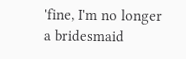'fine, I'm no longer a bridesmaid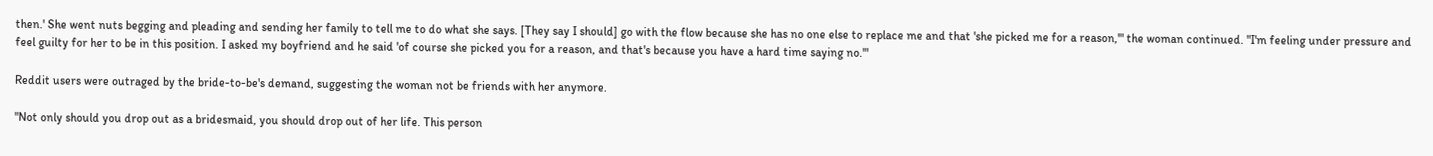then.' She went nuts begging and pleading and sending her family to tell me to do what she says. [They say I should] go with the flow because she has no one else to replace me and that 'she picked me for a reason,'" the woman continued. "I'm feeling under pressure and feel guilty for her to be in this position. I asked my boyfriend and he said 'of course she picked you for a reason, and that's because you have a hard time saying no.'"

Reddit users were outraged by the bride-to-be's demand, suggesting the woman not be friends with her anymore.

"Not only should you drop out as a bridesmaid, you should drop out of her life. This person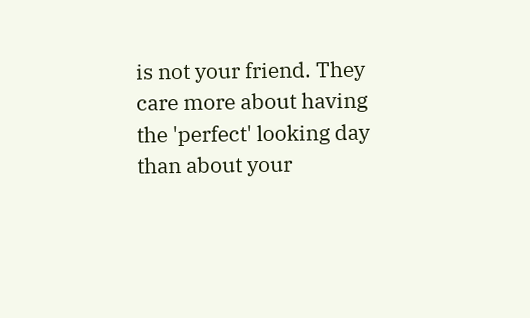is not your friend. They care more about having the 'perfect' looking day than about your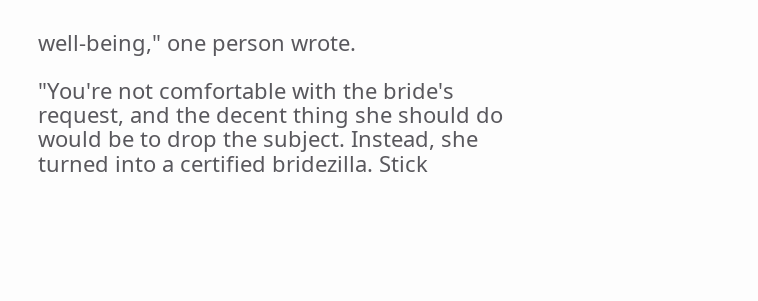well-being," one person wrote.

"You're not comfortable with the bride's request, and the decent thing she should do would be to drop the subject. Instead, she turned into a certified bridezilla. Stick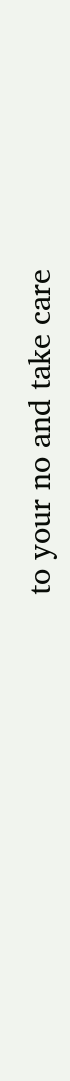to your no and take care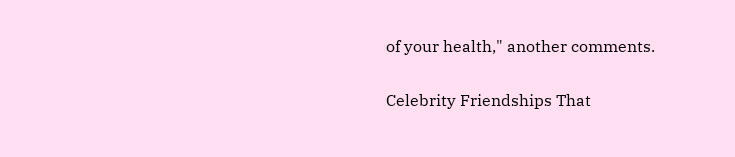of your health," another comments.

Celebrity Friendships That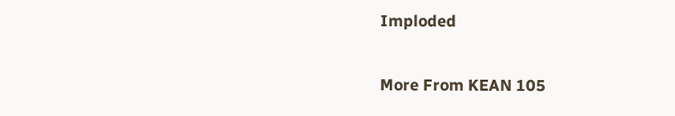Imploded

More From KEAN 105